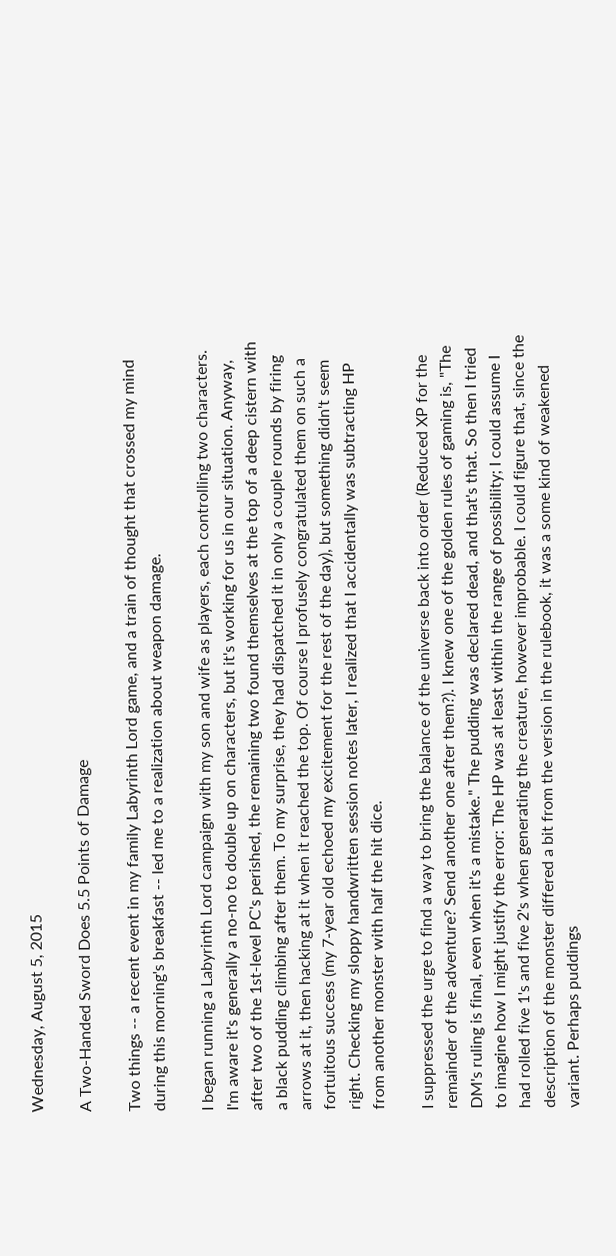Wednesday, August 5, 2015

A Two-Handed Sword Does 5.5 Points of Damage

Two things -- a recent event in my family Labyrinth Lord game, and a train of thought that crossed my mind during this morning's breakfast -- led me to a realization about weapon damage.

I began running a Labyrinth Lord campaign with my son and wife as players, each controlling two characters. I'm aware it's generally a no-no to double up on characters, but it's working for us in our situation. Anyway, after two of the 1st-level PC's perished, the remaining two found themselves at the top of a deep cistern with a black pudding climbing after them. To my surprise, they had dispatched it in only a couple rounds by firing arrows at it, then hacking at it when it reached the top. Of course I profusely congratulated them on such a fortuitous success (my 7-year old echoed my excitement for the rest of the day), but something didn't seem right. Checking my sloppy handwritten session notes later, I realized that I accidentally was subtracting HP from another monster with half the hit dice.

I suppressed the urge to find a way to bring the balance of the universe back into order (Reduced XP for the remainder of the adventure? Send another one after them?). I knew one of the golden rules of gaming is, "The DM's ruling is final, even when it's a mistake." The pudding was declared dead, and that's that. So then I tried to imagine how I might justify the error: The HP was at least within the range of possibility; I could assume I had rolled five 1's and five 2's when generating the creature, however improbable. I could figure that, since the description of the monster differed a bit from the version in the rulebook, it was a some kind of weakened variant. Perhaps puddings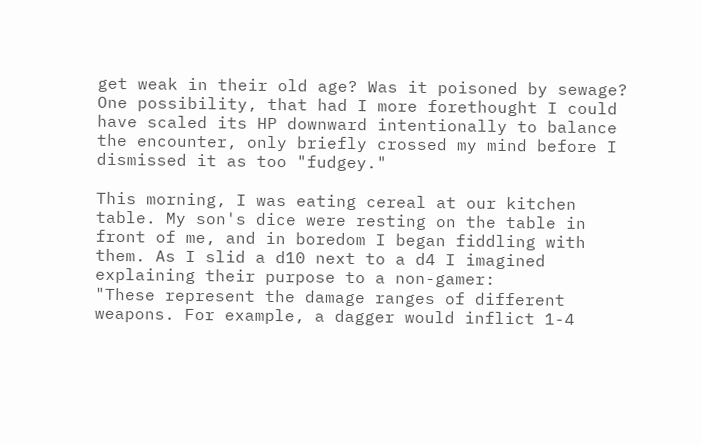get weak in their old age? Was it poisoned by sewage? One possibility, that had I more forethought I could have scaled its HP downward intentionally to balance the encounter, only briefly crossed my mind before I dismissed it as too "fudgey."

This morning, I was eating cereal at our kitchen table. My son's dice were resting on the table in front of me, and in boredom I began fiddling with them. As I slid a d10 next to a d4 I imagined explaining their purpose to a non-gamer:
"These represent the damage ranges of different weapons. For example, a dagger would inflict 1-4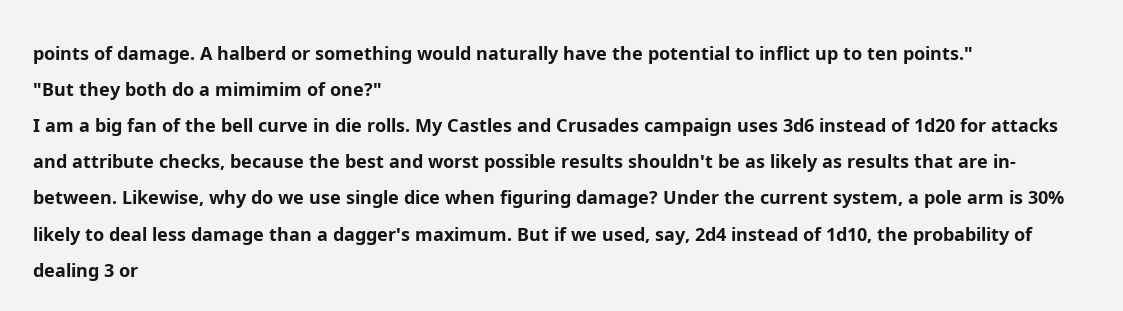points of damage. A halberd or something would naturally have the potential to inflict up to ten points."
"But they both do a mimimim of one?"
I am a big fan of the bell curve in die rolls. My Castles and Crusades campaign uses 3d6 instead of 1d20 for attacks and attribute checks, because the best and worst possible results shouldn't be as likely as results that are in-between. Likewise, why do we use single dice when figuring damage? Under the current system, a pole arm is 30% likely to deal less damage than a dagger's maximum. But if we used, say, 2d4 instead of 1d10, the probability of dealing 3 or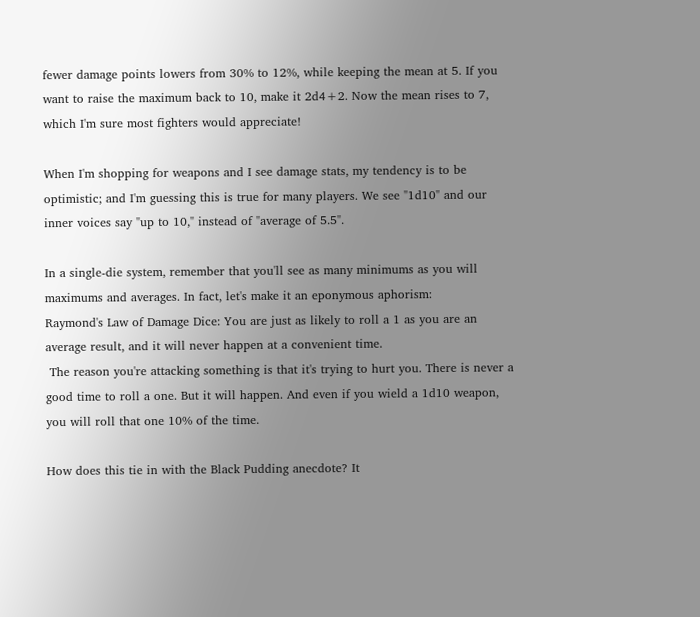fewer damage points lowers from 30% to 12%, while keeping the mean at 5. If you want to raise the maximum back to 10, make it 2d4+2. Now the mean rises to 7, which I'm sure most fighters would appreciate!

When I'm shopping for weapons and I see damage stats, my tendency is to be optimistic; and I'm guessing this is true for many players. We see "1d10" and our inner voices say "up to 10," instead of "average of 5.5".

In a single-die system, remember that you'll see as many minimums as you will maximums and averages. In fact, let's make it an eponymous aphorism:
Raymond's Law of Damage Dice: You are just as likely to roll a 1 as you are an average result, and it will never happen at a convenient time.
 The reason you're attacking something is that it's trying to hurt you. There is never a good time to roll a one. But it will happen. And even if you wield a 1d10 weapon, you will roll that one 10% of the time.

How does this tie in with the Black Pudding anecdote? It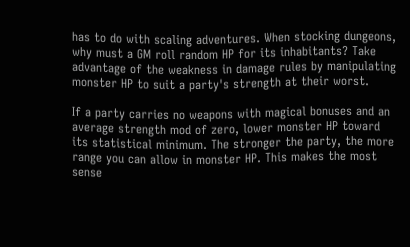has to do with scaling adventures. When stocking dungeons, why must a GM roll random HP for its inhabitants? Take advantage of the weakness in damage rules by manipulating monster HP to suit a party's strength at their worst.

If a party carries no weapons with magical bonuses and an average strength mod of zero, lower monster HP toward its statistical minimum. The stronger the party, the more range you can allow in monster HP. This makes the most sense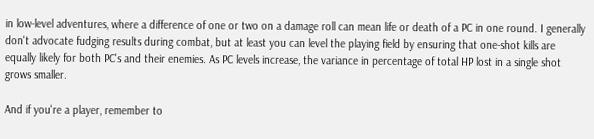in low-level adventures, where a difference of one or two on a damage roll can mean life or death of a PC in one round. I generally don't advocate fudging results during combat, but at least you can level the playing field by ensuring that one-shot kills are equally likely for both PC's and their enemies. As PC levels increase, the variance in percentage of total HP lost in a single shot grows smaller.

And if you're a player, remember to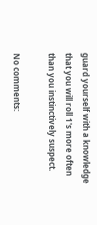guard yourself with a knowledge that you will roll 1's more often than you instinctively suspect.

No comments: